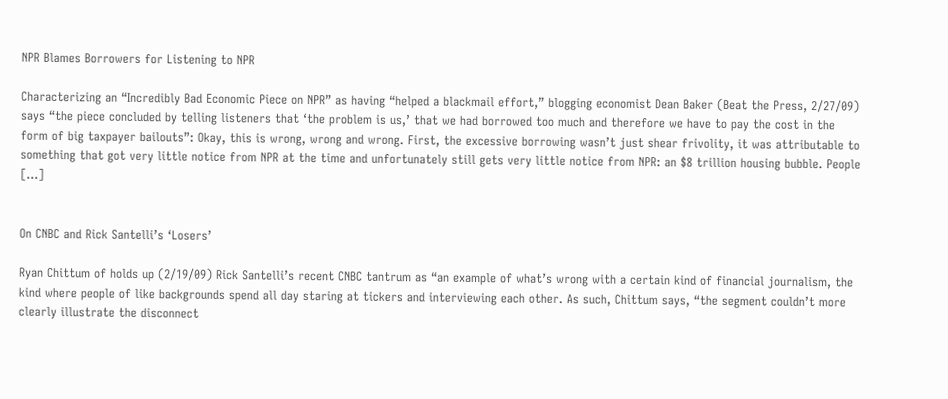NPR Blames Borrowers for Listening to NPR

Characterizing an “Incredibly Bad Economic Piece on NPR” as having “helped a blackmail effort,” blogging economist Dean Baker (Beat the Press, 2/27/09) says “the piece concluded by telling listeners that ‘the problem is us,’ that we had borrowed too much and therefore we have to pay the cost in the form of big taxpayer bailouts”: Okay, this is wrong, wrong and wrong. First, the excessive borrowing wasn’t just shear frivolity, it was attributable to something that got very little notice from NPR at the time and unfortunately still gets very little notice from NPR: an $8 trillion housing bubble. People […]


On CNBC and Rick Santelli’s ‘Losers’

Ryan Chittum of holds up (2/19/09) Rick Santelli’s recent CNBC tantrum as “an example of what’s wrong with a certain kind of financial journalism, the kind where people of like backgrounds spend all day staring at tickers and interviewing each other. As such, Chittum says, “the segment couldn’t more clearly illustrate the disconnect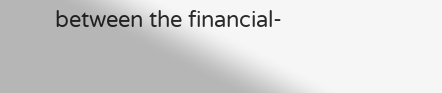between the financial-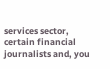services sector, certain financial journalists and, you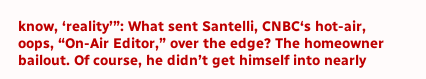know, ‘reality’”: What sent Santelli, CNBC‘s hot-air, oops, “On-Air Editor,” over the edge? The homeowner bailout. Of course, he didn’t get himself into nearly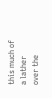this much of a lather over the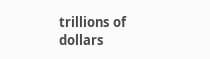trillions of dollars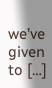we’ve given to […]